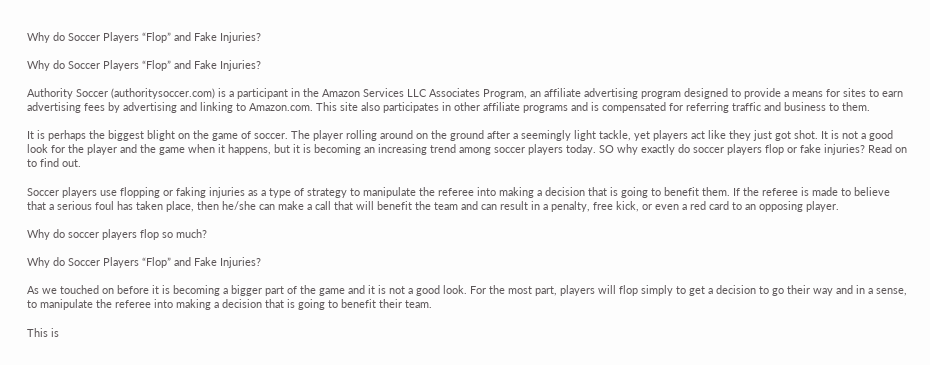Why do Soccer Players “Flop” and Fake Injuries?

Why do Soccer Players “Flop” and Fake Injuries?

Authority Soccer (authoritysoccer.com) is a participant in the Amazon Services LLC Associates Program, an affiliate advertising program designed to provide a means for sites to earn advertising fees by advertising and linking to Amazon.com. This site also participates in other affiliate programs and is compensated for referring traffic and business to them.

It is perhaps the biggest blight on the game of soccer. The player rolling around on the ground after a seemingly light tackle, yet players act like they just got shot. It is not a good look for the player and the game when it happens, but it is becoming an increasing trend among soccer players today. SO why exactly do soccer players flop or fake injuries? Read on to find out.

Soccer players use flopping or faking injuries as a type of strategy to manipulate the referee into making a decision that is going to benefit them. If the referee is made to believe that a serious foul has taken place, then he/she can make a call that will benefit the team and can result in a penalty, free kick, or even a red card to an opposing player.

Why do soccer players flop so much?

Why do Soccer Players “Flop” and Fake Injuries?

As we touched on before it is becoming a bigger part of the game and it is not a good look. For the most part, players will flop simply to get a decision to go their way and in a sense, to manipulate the referee into making a decision that is going to benefit their team.

This is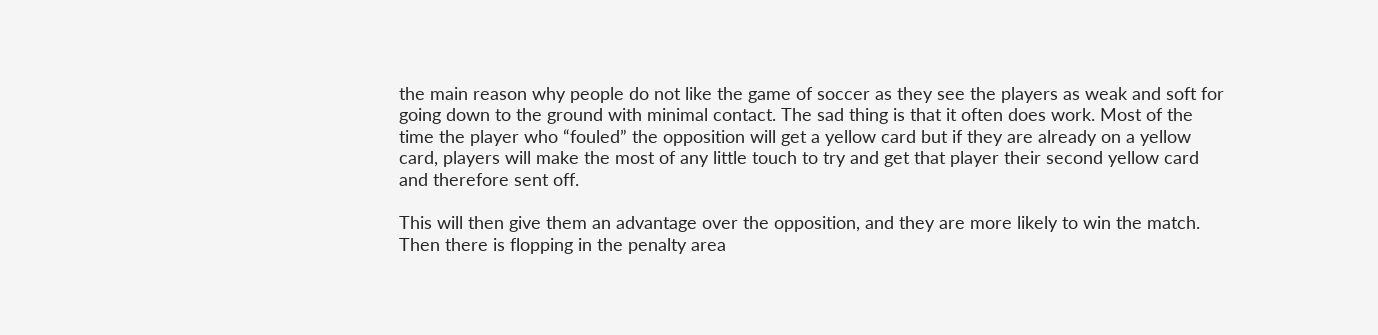the main reason why people do not like the game of soccer as they see the players as weak and soft for going down to the ground with minimal contact. The sad thing is that it often does work. Most of the time the player who “fouled” the opposition will get a yellow card but if they are already on a yellow card, players will make the most of any little touch to try and get that player their second yellow card and therefore sent off.

This will then give them an advantage over the opposition, and they are more likely to win the match. Then there is flopping in the penalty area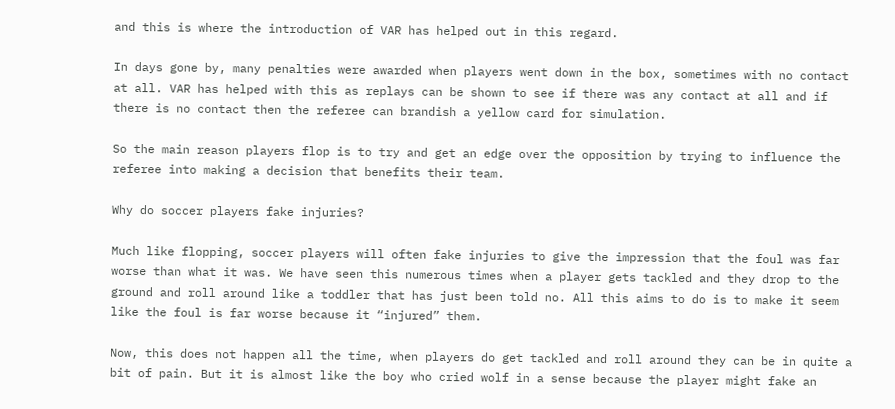and this is where the introduction of VAR has helped out in this regard.

In days gone by, many penalties were awarded when players went down in the box, sometimes with no contact at all. VAR has helped with this as replays can be shown to see if there was any contact at all and if there is no contact then the referee can brandish a yellow card for simulation.

So the main reason players flop is to try and get an edge over the opposition by trying to influence the referee into making a decision that benefits their team.

Why do soccer players fake injuries?

Much like flopping, soccer players will often fake injuries to give the impression that the foul was far worse than what it was. We have seen this numerous times when a player gets tackled and they drop to the ground and roll around like a toddler that has just been told no. All this aims to do is to make it seem like the foul is far worse because it “injured” them.

Now, this does not happen all the time, when players do get tackled and roll around they can be in quite a bit of pain. But it is almost like the boy who cried wolf in a sense because the player might fake an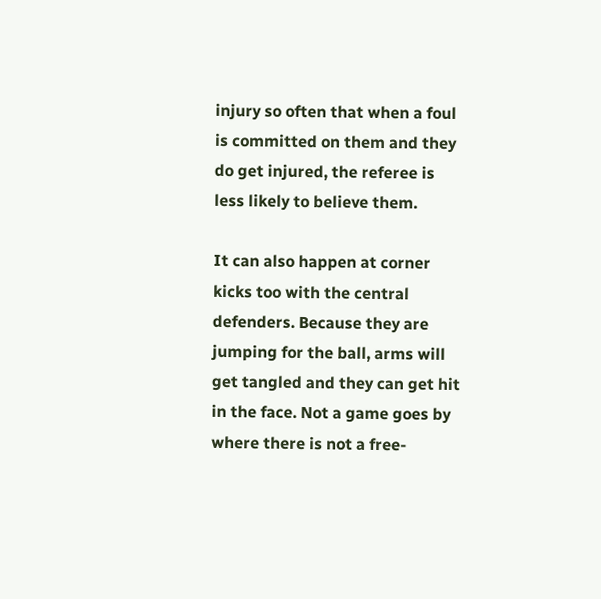injury so often that when a foul is committed on them and they do get injured, the referee is less likely to believe them.

It can also happen at corner kicks too with the central defenders. Because they are jumping for the ball, arms will get tangled and they can get hit in the face. Not a game goes by where there is not a free-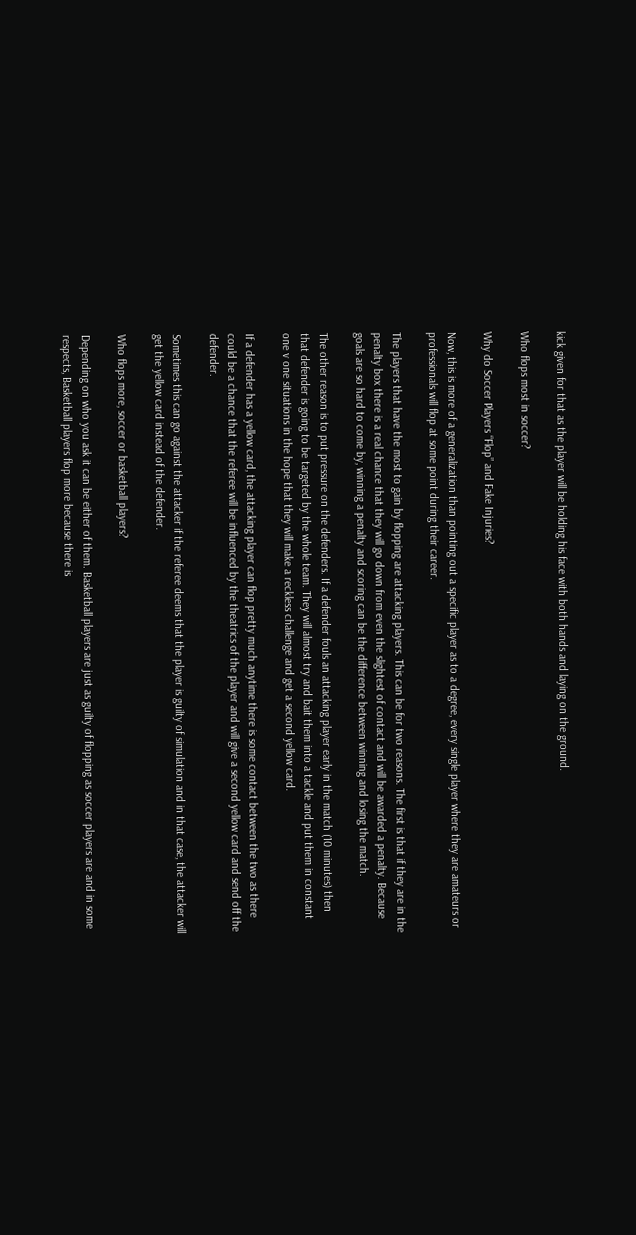kick given for that as the player will be holding his face with both hands and laying on the ground.

Who flops most in soccer?

Why do Soccer Players “Flop” and Fake Injuries?

Now, this is more of a generalization than pointing out a specific player as to a degree, every single player where they are amateurs or professionals will flop at some point during their career.

The players that have the most to gain by flopping are attacking players. This can be for two reasons. The first is that if they are in the penalty box there is a real chance that they will go down from even the slightest of contact and will be awarded a penalty. Because goals are so hard to come by, winning a penalty and scoring can be the difference between winning and losing the match.

The other reason is to put pressure on the defenders. If a defender fouls an attacking player early in the match (10 minutes) then that defender is going to be targeted by the whole team. They will almost try and bait them into a tackle and put them in constant one v one situations in the hope that they will make a reckless challenge and get a second yellow card.

If a defender has a yellow card, the attacking player can flop pretty much anytime there is some contact between the two as there could be a chance that the referee will be influenced by the theatrics of the player and will give a second yellow card and send off the defender.

Sometimes this can go against the attacker if the referee deems that the player is guilty of simulation and in that case, the attacker will get the yellow card instead of the defender.

Who flops more, soccer or basketball players?

Depending on who you ask it can be either of them. Basketball players are just as guilty of flopping as soccer players are and in some respects, Basketball players flop more because there is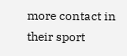more contact in their sport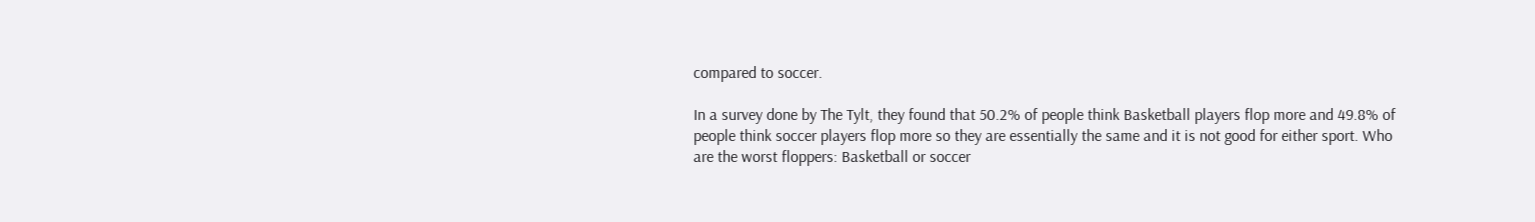compared to soccer.

In a survey done by The Tylt, they found that 50.2% of people think Basketball players flop more and 49.8% of people think soccer players flop more so they are essentially the same and it is not good for either sport. Who are the worst floppers: Basketball or soccer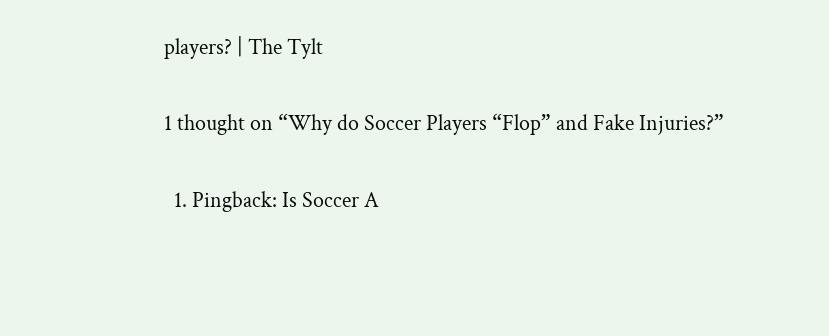players? | The Tylt

1 thought on “Why do Soccer Players “Flop” and Fake Injuries?”

  1. Pingback: Is Soccer A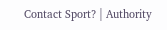Contact Sport? | Authority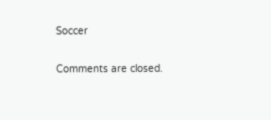Soccer

Comments are closed.